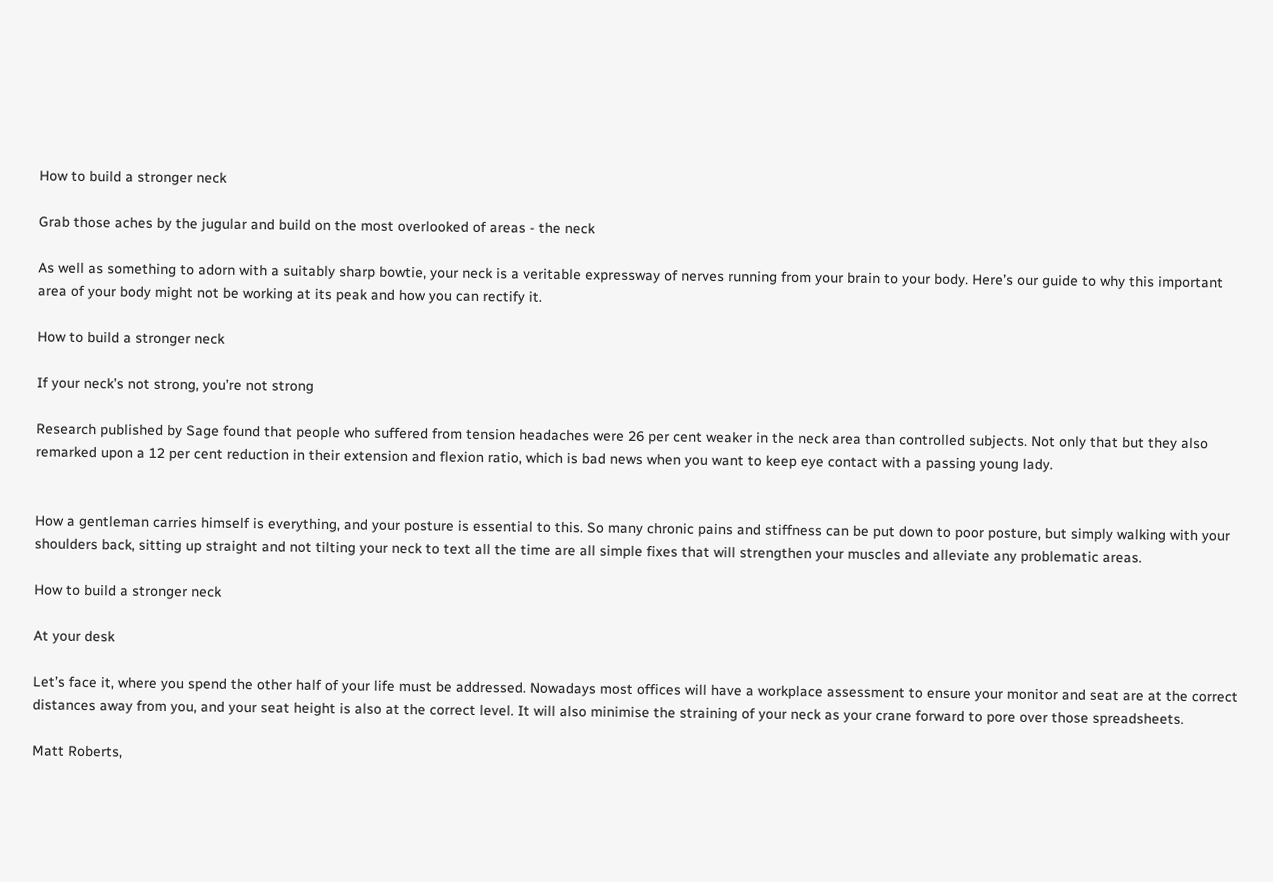How to build a stronger neck

Grab those aches by the jugular and build on the most overlooked of areas - the neck

As well as something to adorn with a suitably sharp bowtie, your neck is a veritable expressway of nerves running from your brain to your body. Here’s our guide to why this important area of your body might not be working at its peak and how you can rectify it.

How to build a stronger neck

If your neck’s not strong, you’re not strong

Research published by Sage found that people who suffered from tension headaches were 26 per cent weaker in the neck area than controlled subjects. Not only that but they also remarked upon a 12 per cent reduction in their extension and flexion ratio, which is bad news when you want to keep eye contact with a passing young lady.


How a gentleman carries himself is everything, and your posture is essential to this. So many chronic pains and stiffness can be put down to poor posture, but simply walking with your shoulders back, sitting up straight and not tilting your neck to text all the time are all simple fixes that will strengthen your muscles and alleviate any problematic areas.

How to build a stronger neck

At your desk

Let’s face it, where you spend the other half of your life must be addressed. Nowadays most offices will have a workplace assessment to ensure your monitor and seat are at the correct distances away from you, and your seat height is also at the correct level. It will also minimise the straining of your neck as your crane forward to pore over those spreadsheets.

Matt Roberts,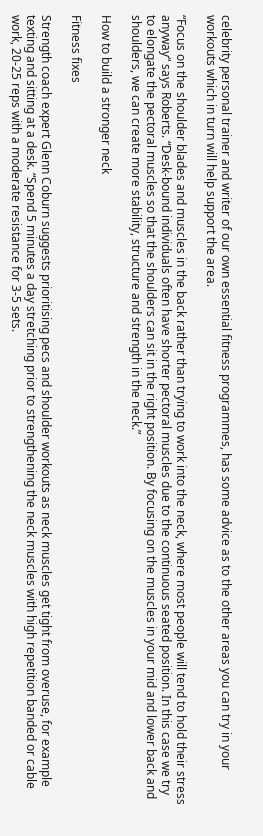celebrity personal trainer and writer of our own essential fitness programmes, has some advice as to the other areas you can try in your workouts which in turn will help support the area.

“Focus on the shoulder blades and muscles in the back rather than trying to work into the neck, where most people will tend to hold their stress anyway“ says Roberts. “Desk-bound individuals often have shorter pectoral muscles due to the continuous seated position. In this case we try to elongate the pectoral muscles so that the shoulders can sit in the right position. By focusing on the muscles in your mid and lower back and shoulders, we can create more stability, structure and strength in the neck.”

How to build a stronger neck

Fitness fixes

Strength coach expert Glenn Coburn suggests prioritising pecs and shoulder workouts as neck muscles get tight from overuse, for example texting and sitting at a desk. “Spend 5 minutes a day stretching prior to strengthening the neck muscles with high repetition banded or cable work, 20-25 reps with a moderate resistance for 3-5 sets.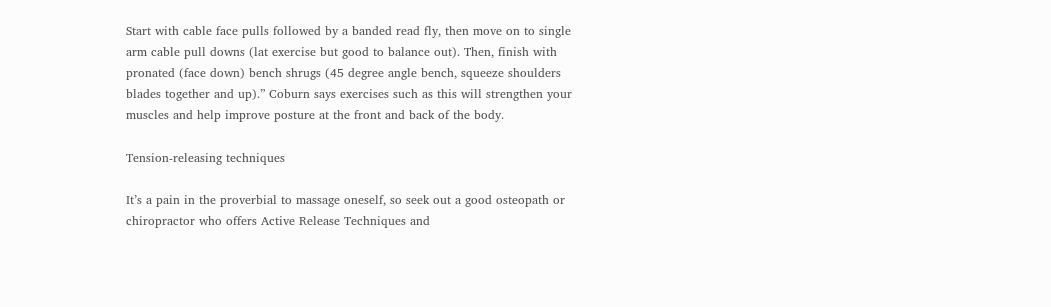Start with cable face pulls followed by a banded read fly, then move on to single arm cable pull downs (lat exercise but good to balance out). Then, finish with pronated (face down) bench shrugs (45 degree angle bench, squeeze shoulders blades together and up).” Coburn says exercises such as this will strengthen your muscles and help improve posture at the front and back of the body.

Tension-releasing techniques

It’s a pain in the proverbial to massage oneself, so seek out a good osteopath or chiropractor who offers Active Release Techniques and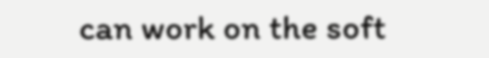can work on the soft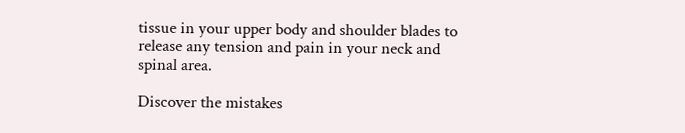tissue in your upper body and shoulder blades to release any tension and pain in your neck and spinal area.

Discover the mistakes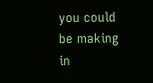you could be making in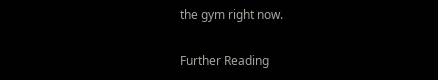the gym right now.

Further Reading